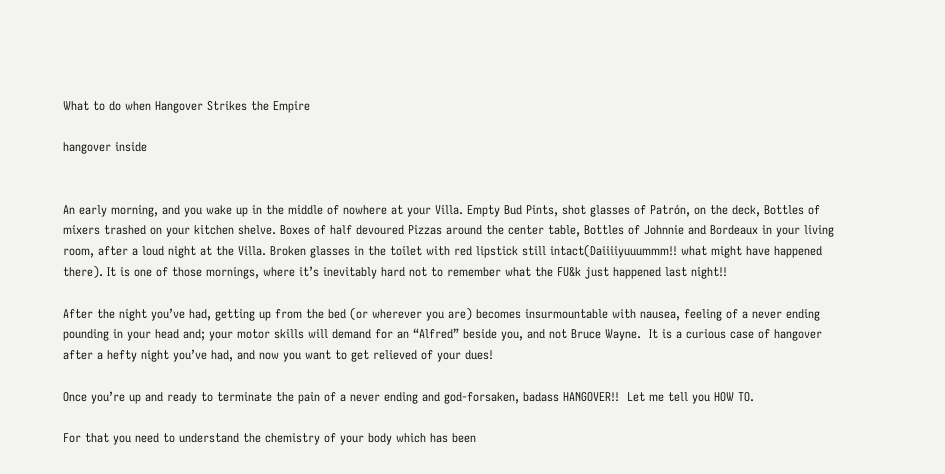What to do when Hangover Strikes the Empire

hangover inside


An early morning, and you wake up in the middle of nowhere at your Villa. Empty Bud Pints, shot glasses of Patrón, on the deck, Bottles of mixers trashed on your kitchen shelve. Boxes of half devoured Pizzas around the center table, Bottles of Johnnie and Bordeaux in your living room, after a loud night at the Villa. Broken glasses in the toilet with red lipstick still intact(Daiiiiyuuummm!! what might have happened there). It is one of those mornings, where it’s inevitably hard not to remember what the FU&k just happened last night!!

After the night you’ve had, getting up from the bed (or wherever you are) becomes insurmountable with nausea, feeling of a never ending pounding in your head and; your motor skills will demand for an “Alfred” beside you, and not Bruce Wayne.  It is a curious case of hangover after a hefty night you’ve had, and now you want to get relieved of your dues!

Once you’re up and ready to terminate the pain of a never ending and god-forsaken, badass HANGOVER!!  Let me tell you HOW TO.

For that you need to understand the chemistry of your body which has been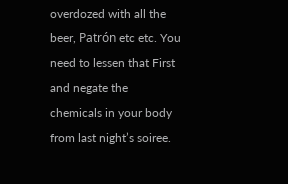overdozed with all the beer, Patrón etc etc. You need to lessen that First and negate the chemicals in your body from last night’s soiree.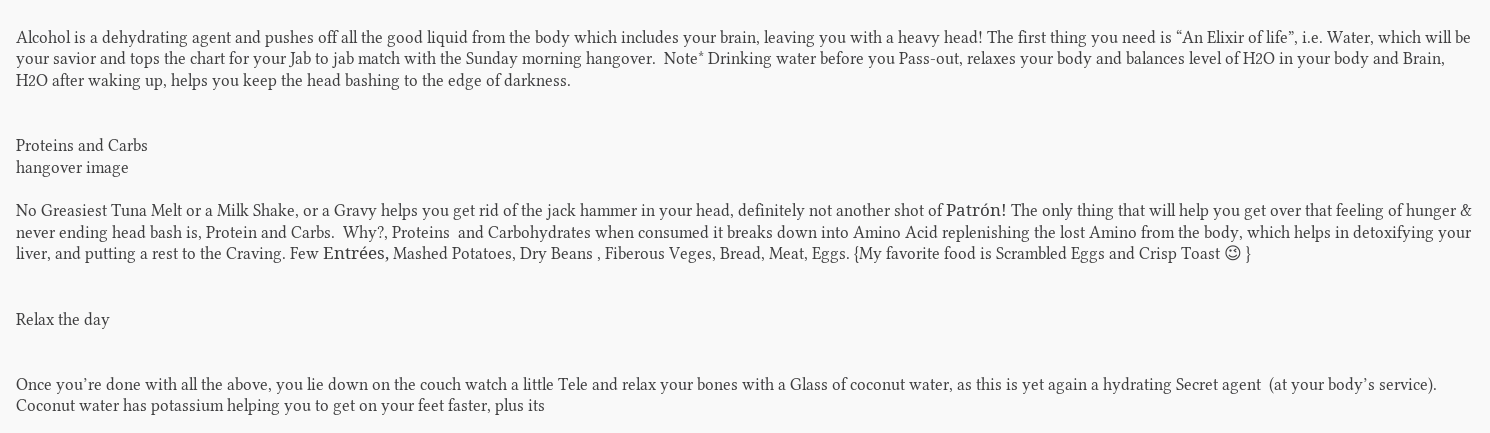Alcohol is a dehydrating agent and pushes off all the good liquid from the body which includes your brain, leaving you with a heavy head! The first thing you need is “An Elixir of life”, i.e. Water, which will be your savior and tops the chart for your Jab to jab match with the Sunday morning hangover.  Note* Drinking water before you Pass-out, relaxes your body and balances level of H2O in your body and Brain, H2O after waking up, helps you keep the head bashing to the edge of darkness.


Proteins and Carbs
hangover image

No Greasiest Tuna Melt or a Milk Shake, or a Gravy helps you get rid of the jack hammer in your head, definitely not another shot of Patrón! The only thing that will help you get over that feeling of hunger & never ending head bash is, Protein and Carbs.  Why?, Proteins  and Carbohydrates when consumed it breaks down into Amino Acid replenishing the lost Amino from the body, which helps in detoxifying your liver, and putting a rest to the Craving. Few Entrées, Mashed Potatoes, Dry Beans , Fiberous Veges, Bread, Meat, Eggs. {My favorite food is Scrambled Eggs and Crisp Toast 😉 }


Relax the day


Once you’re done with all the above, you lie down on the couch watch a little Tele and relax your bones with a Glass of coconut water, as this is yet again a hydrating Secret agent  (at your body’s service). Coconut water has potassium helping you to get on your feet faster, plus its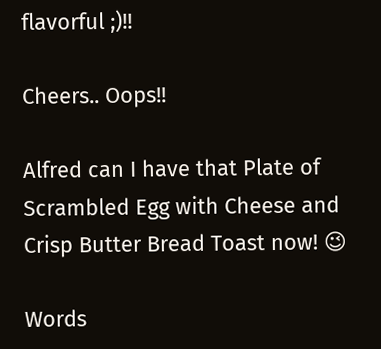flavorful ;)!!

Cheers.. Oops!!

Alfred can I have that Plate of Scrambled Egg with Cheese and Crisp Butter Bread Toast now! 😉

Words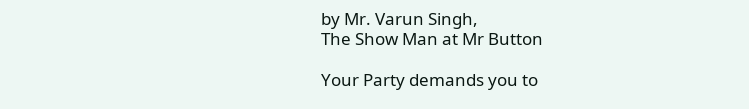by Mr. Varun Singh,
The Show Man at Mr Button

Your Party demands you to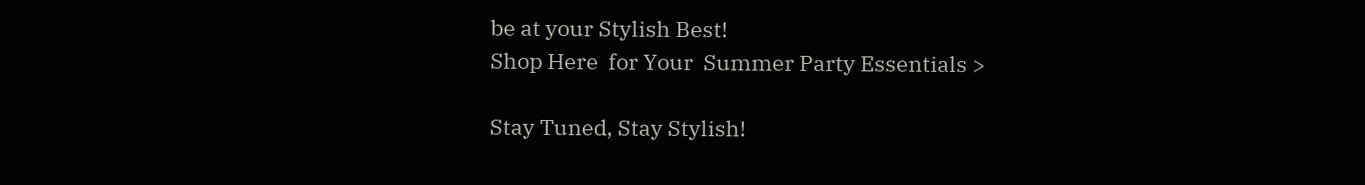be at your Stylish Best!
Shop Here  for Your  Summer Party Essentials >

Stay Tuned, Stay Stylish!